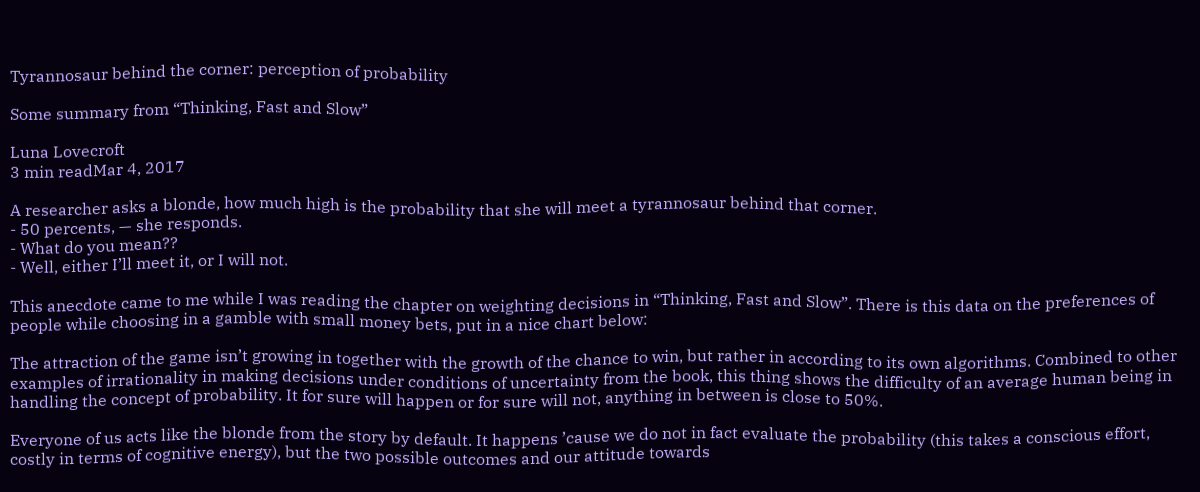Tyrannosaur behind the corner: perception of probability

Some summary from “Thinking, Fast and Slow”

Luna Lovecroft
3 min readMar 4, 2017

A researcher asks a blonde, how much high is the probability that she will meet a tyrannosaur behind that corner.
- 50 percents, — she responds.
- What do you mean??
- Well, either I’ll meet it, or I will not.

This anecdote came to me while I was reading the chapter on weighting decisions in “Thinking, Fast and Slow”. There is this data on the preferences of people while choosing in a gamble with small money bets, put in a nice chart below:

The attraction of the game isn’t growing in together with the growth of the chance to win, but rather in according to its own algorithms. Combined to other examples of irrationality in making decisions under conditions of uncertainty from the book, this thing shows the difficulty of an average human being in handling the concept of probability. It for sure will happen or for sure will not, anything in between is close to 50%.

Everyone of us acts like the blonde from the story by default. It happens ’cause we do not in fact evaluate the probability (this takes a conscious effort, costly in terms of cognitive energy), but the two possible outcomes and our attitude towards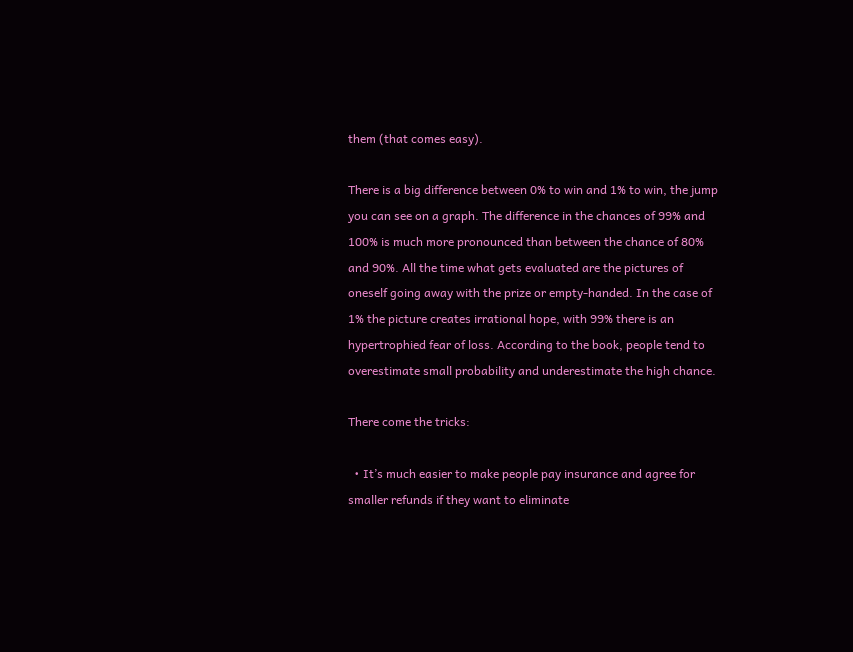them (that comes easy).

There is a big difference between 0% to win and 1% to win, the jump you can see on a graph. The difference in the chances of 99% and 100% is much more pronounced than between the chance of 80% and 90%. All the time what gets evaluated are the pictures of oneself going away with the prize or empty-handed. In the case of 1% the picture creates irrational hope, with 99% there is an hypertrophied fear of loss. According to the book, people tend to overestimate small probability and underestimate the high chance.

There come the tricks:

  • It’s much easier to make people pay insurance and agree for smaller refunds if they want to eliminate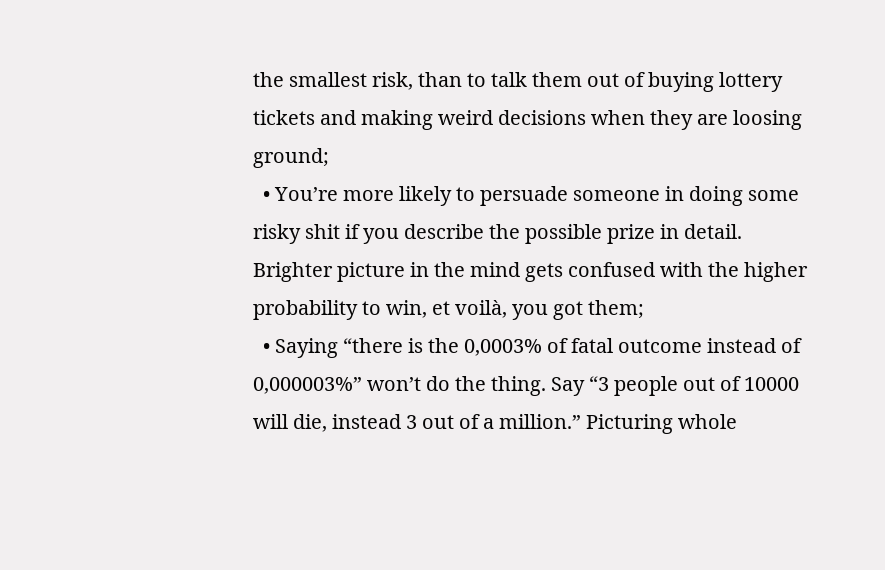the smallest risk, than to talk them out of buying lottery tickets and making weird decisions when they are loosing ground;
  • You’re more likely to persuade someone in doing some risky shit if you describe the possible prize in detail. Brighter picture in the mind gets confused with the higher probability to win, et voilà, you got them;
  • Saying “there is the 0,0003% of fatal outcome instead of 0,000003%” won’t do the thing. Say “3 people out of 10000 will die, instead 3 out of a million.” Picturing whole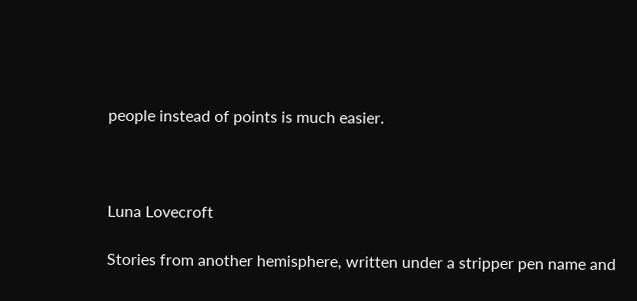people instead of points is much easier.



Luna Lovecroft

Stories from another hemisphere, written under a stripper pen name and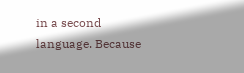in a second language. Because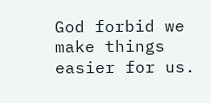God forbid we make things easier for us.